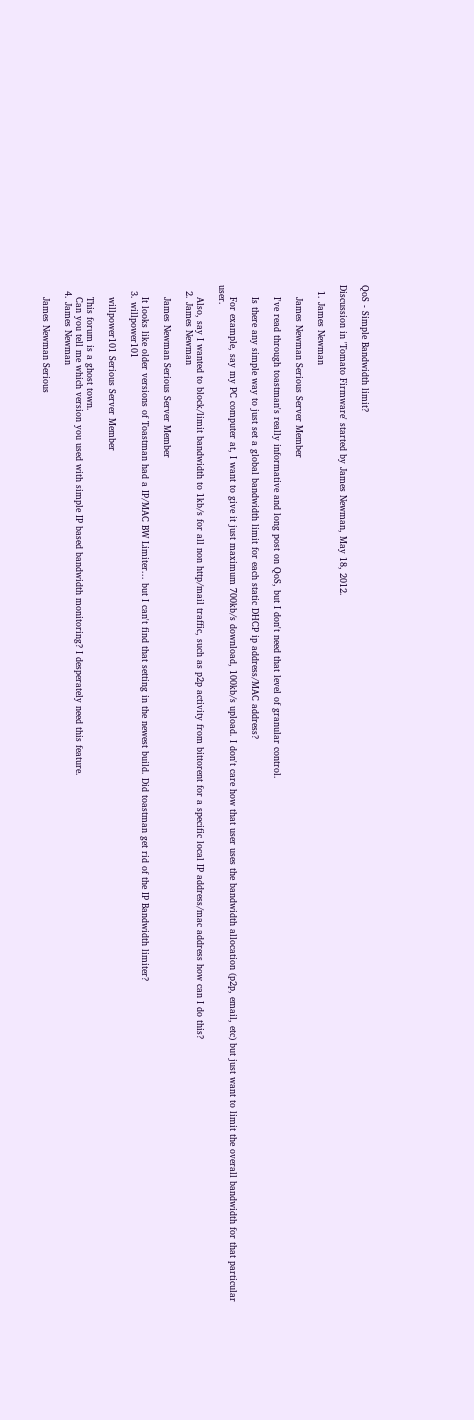QoS - Simple Bandwidth limit?

Discussion in 'Tomato Firmware' started by James Newman, May 18, 2012.

  1. James Newman

    James Newman Serious Server Member

    I've read through toastman's really informative and long post on QoS, but I don't need that level of granular control.

    Is there any simple way to just set a global bandwidth limit for each static DHCP ip address/MAC address?

    For example, say my PC computer at, I want to give it just maximum 700kb/s download, 100kb/s upload. I don't care how that user uses the bandwidth allocation (p2p, email, etc) but just want to limit the overall bandwidth for that particular user.

    Also, say I wanted to block/limit bandwidth to 1kb/s for all non http/mail traffic, such as p2p activity from bittorent for a specific local IP address/mac address how can I do this?
  2. James Newman

    James Newman Serious Server Member

    It looks like older versions of Toastman had a IP/MAC BW Limiter... but I can't find that setting in the newest build. Did toastman get rid of the IP Bandwidth limiter?
  3. willpower101

    willpower101 Serious Server Member

    This forum is a ghost town.
    Can you tell me which version you used with simple IP based bandwidth monitoring? I desperately need this feature.
  4. James Newman

    James Newman Serious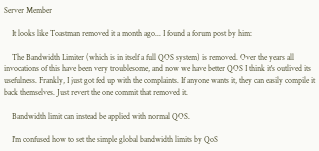Server Member

    It looks like Toastman removed it a month ago... I found a forum post by him:

    The Bandwidth Limiter (which is in itself a full QOS system) is removed. Over the years all invocations of this have been very troublesome, and now we have better QOS I think it's outlived its usefulness. Frankly, I just got fed up with the complaints. If anyone wants it, they can easily compile it back themselves. Just revert the one commit that removed it.

    Bandwidth limit can instead be applied with normal QOS.

    I'm confused how to set the simple global bandwidth limits by QoS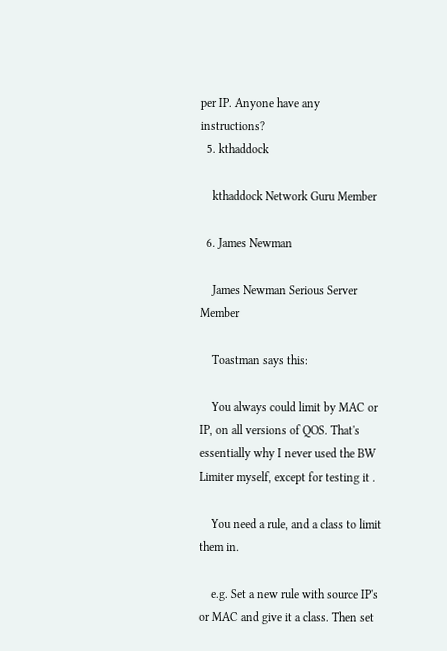per IP. Anyone have any instructions?
  5. kthaddock

    kthaddock Network Guru Member

  6. James Newman

    James Newman Serious Server Member

    Toastman says this:

    You always could limit by MAC or IP, on all versions of QOS. That's essentially why I never used the BW Limiter myself, except for testing it .

    You need a rule, and a class to limit them in.

    e.g. Set a new rule with source IP's or MAC and give it a class. Then set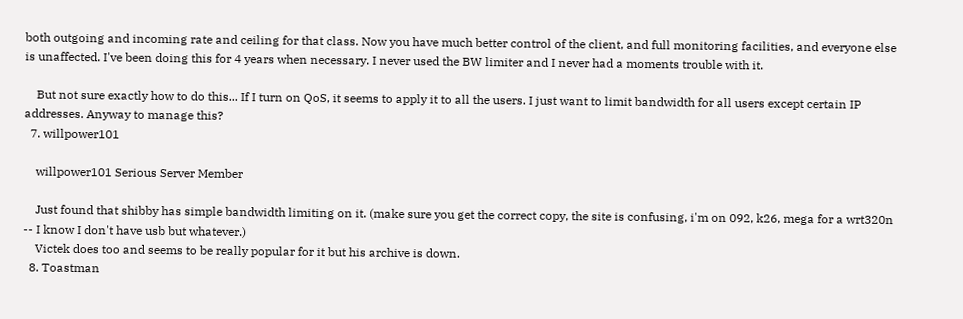both outgoing and incoming rate and ceiling for that class. Now you have much better control of the client, and full monitoring facilities, and everyone else is unaffected. I've been doing this for 4 years when necessary. I never used the BW limiter and I never had a moments trouble with it.

    But not sure exactly how to do this... If I turn on QoS, it seems to apply it to all the users. I just want to limit bandwidth for all users except certain IP addresses. Anyway to manage this?
  7. willpower101

    willpower101 Serious Server Member

    Just found that shibby has simple bandwidth limiting on it. (make sure you get the correct copy, the site is confusing, i'm on 092, k26, mega for a wrt320n -- I know I don't have usb but whatever.)
    Victek does too and seems to be really popular for it but his archive is down.
  8. Toastman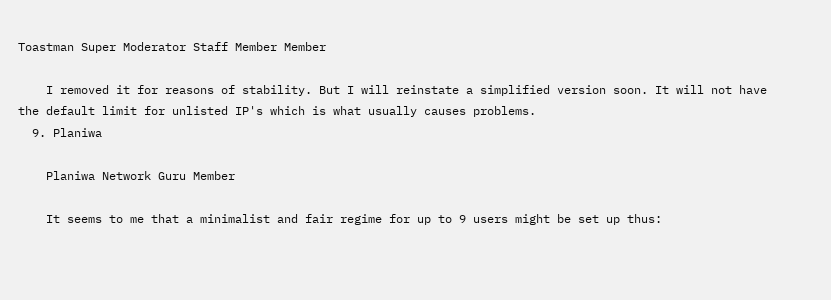Toastman Super Moderator Staff Member Member

    I removed it for reasons of stability. But I will reinstate a simplified version soon. It will not have the default limit for unlisted IP's which is what usually causes problems.
  9. Planiwa

    Planiwa Network Guru Member

    It seems to me that a minimalist and fair regime for up to 9 users might be set up thus: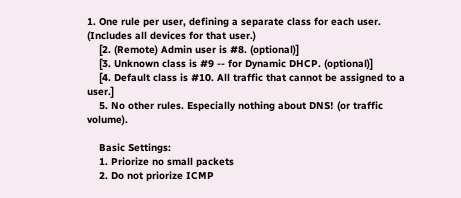1. One rule per user, defining a separate class for each user. (Includes all devices for that user.)
    [2. (Remote) Admin user is #8. (optional)]
    [3. Unknown class is #9 -- for Dynamic DHCP. (optional)]
    [4. Default class is #10. All traffic that cannot be assigned to a user.]
    5. No other rules. Especially nothing about DNS! (or traffic volume).

    Basic Settings:
    1. Priorize no small packets
    2. Do not priorize ICMP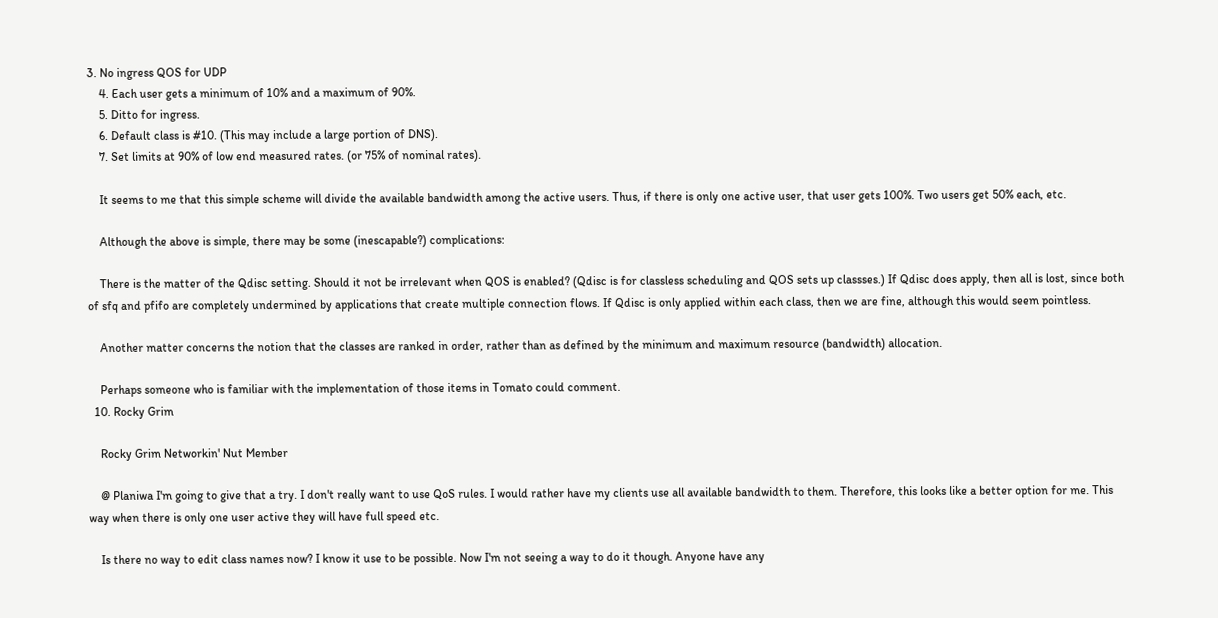3. No ingress QOS for UDP
    4. Each user gets a minimum of 10% and a maximum of 90%.
    5. Ditto for ingress.
    6. Default class is #10. (This may include a large portion of DNS).
    7. Set limits at 90% of low end measured rates. (or 75% of nominal rates).

    It seems to me that this simple scheme will divide the available bandwidth among the active users. Thus, if there is only one active user, that user gets 100%. Two users get 50% each, etc.

    Although the above is simple, there may be some (inescapable?) complications:

    There is the matter of the Qdisc setting. Should it not be irrelevant when QOS is enabled? (Qdisc is for classless scheduling and QOS sets up classses.) If Qdisc does apply, then all is lost, since both of sfq and pfifo are completely undermined by applications that create multiple connection flows. If Qdisc is only applied within each class, then we are fine, although this would seem pointless.

    Another matter concerns the notion that the classes are ranked in order, rather than as defined by the minimum and maximum resource (bandwidth) allocation.

    Perhaps someone who is familiar with the implementation of those items in Tomato could comment.
  10. Rocky Grim

    Rocky Grim Networkin' Nut Member

    @ Planiwa I'm going to give that a try. I don't really want to use QoS rules. I would rather have my clients use all available bandwidth to them. Therefore, this looks like a better option for me. This way when there is only one user active they will have full speed etc.

    Is there no way to edit class names now? I know it use to be possible. Now I'm not seeing a way to do it though. Anyone have any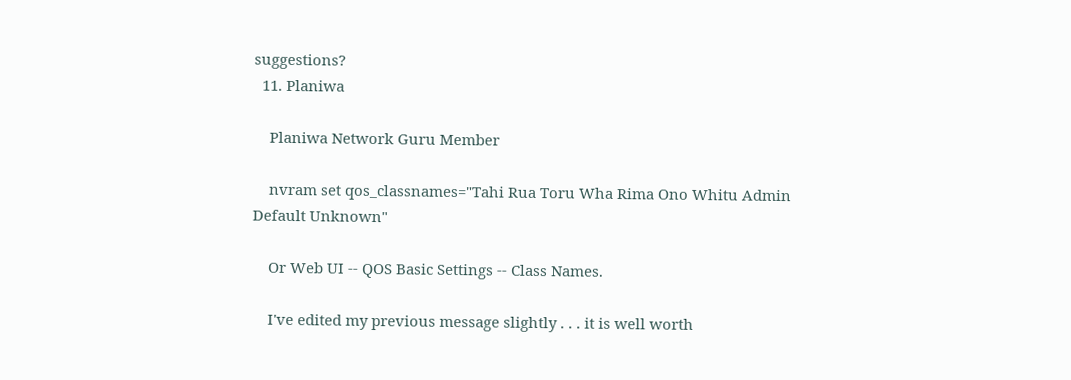suggestions?
  11. Planiwa

    Planiwa Network Guru Member

    nvram set qos_classnames="Tahi Rua Toru Wha Rima Ono Whitu Admin Default Unknown"

    Or Web UI -- QOS Basic Settings -- Class Names.

    I've edited my previous message slightly . . . it is well worth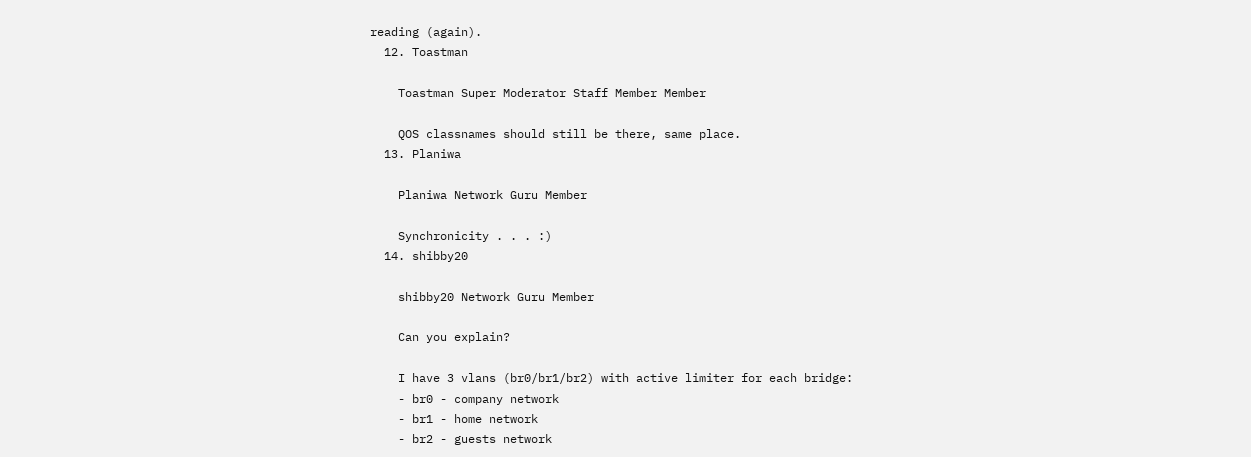reading (again).
  12. Toastman

    Toastman Super Moderator Staff Member Member

    QOS classnames should still be there, same place.
  13. Planiwa

    Planiwa Network Guru Member

    Synchronicity . . . :)
  14. shibby20

    shibby20 Network Guru Member

    Can you explain?

    I have 3 vlans (br0/br1/br2) with active limiter for each bridge:
    - br0 - company network
    - br1 - home network
    - br2 - guests network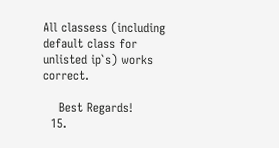All classess (including default class for unlisted ip`s) works correct.

    Best Regards!
  15.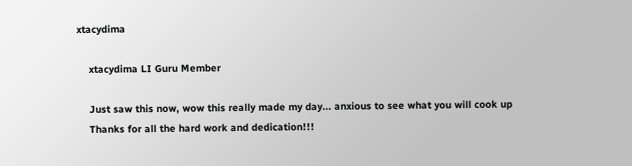xtacydima

    xtacydima LI Guru Member

    Just saw this now, wow this really made my day... anxious to see what you will cook up
    Thanks for all the hard work and dedication!!!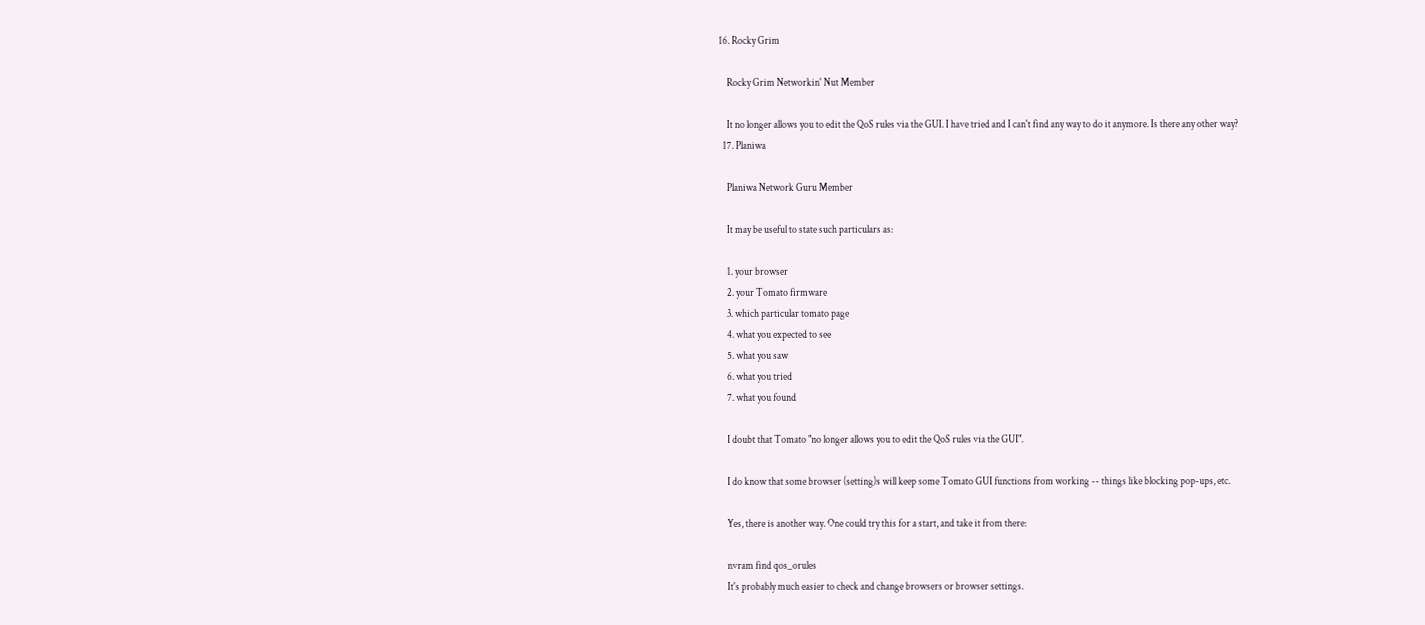16. Rocky Grim

    Rocky Grim Networkin' Nut Member

    It no longer allows you to edit the QoS rules via the GUI. I have tried and I can't find any way to do it anymore. Is there any other way?
  17. Planiwa

    Planiwa Network Guru Member

    It may be useful to state such particulars as:

    1. your browser
    2. your Tomato firmware
    3. which particular tomato page
    4. what you expected to see
    5. what you saw
    6. what you tried
    7. what you found

    I doubt that Tomato "no longer allows you to edit the QoS rules via the GUI".

    I do know that some browser (setting)s will keep some Tomato GUI functions from working -- things like blocking pop-ups, etc.

    Yes, there is another way. One could try this for a start, and take it from there:

    nvram find qos_orules
    It's probably much easier to check and change browsers or browser settings.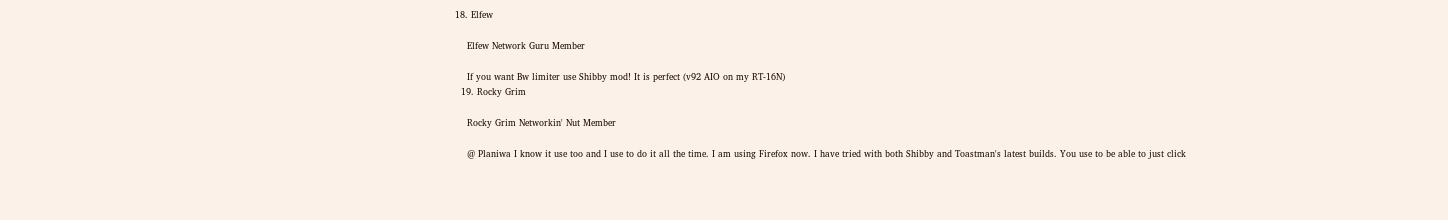18. Elfew

    Elfew Network Guru Member

    If you want Bw limiter use Shibby mod! It is perfect (v92 AIO on my RT-16N)
  19. Rocky Grim

    Rocky Grim Networkin' Nut Member

    @ Planiwa I know it use too and I use to do it all the time. I am using Firefox now. I have tried with both Shibby and Toastman's latest builds. You use to be able to just click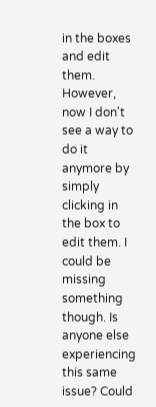in the boxes and edit them. However, now I don't see a way to do it anymore by simply clicking in the box to edit them. I could be missing something though. Is anyone else experiencing this same issue? Could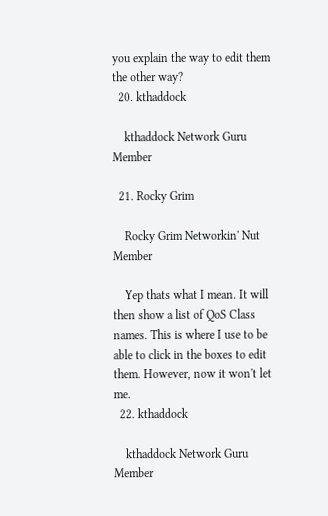you explain the way to edit them the other way?
  20. kthaddock

    kthaddock Network Guru Member

  21. Rocky Grim

    Rocky Grim Networkin' Nut Member

    Yep thats what I mean. It will then show a list of QoS Class names. This is where I use to be able to click in the boxes to edit them. However, now it won't let me.
  22. kthaddock

    kthaddock Network Guru Member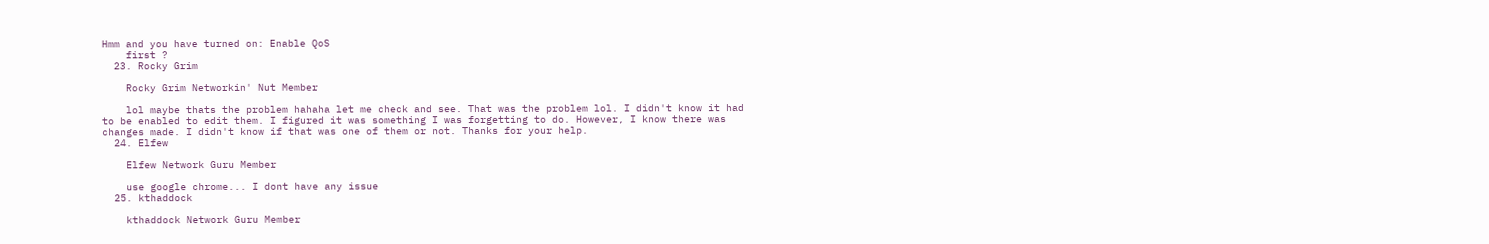Hmm and you have turned on: Enable QoS
    first ?
  23. Rocky Grim

    Rocky Grim Networkin' Nut Member

    lol maybe thats the problem hahaha let me check and see. That was the problem lol. I didn't know it had to be enabled to edit them. I figured it was something I was forgetting to do. However, I know there was changes made. I didn't know if that was one of them or not. Thanks for your help.
  24. Elfew

    Elfew Network Guru Member

    use google chrome... I dont have any issue
  25. kthaddock

    kthaddock Network Guru Member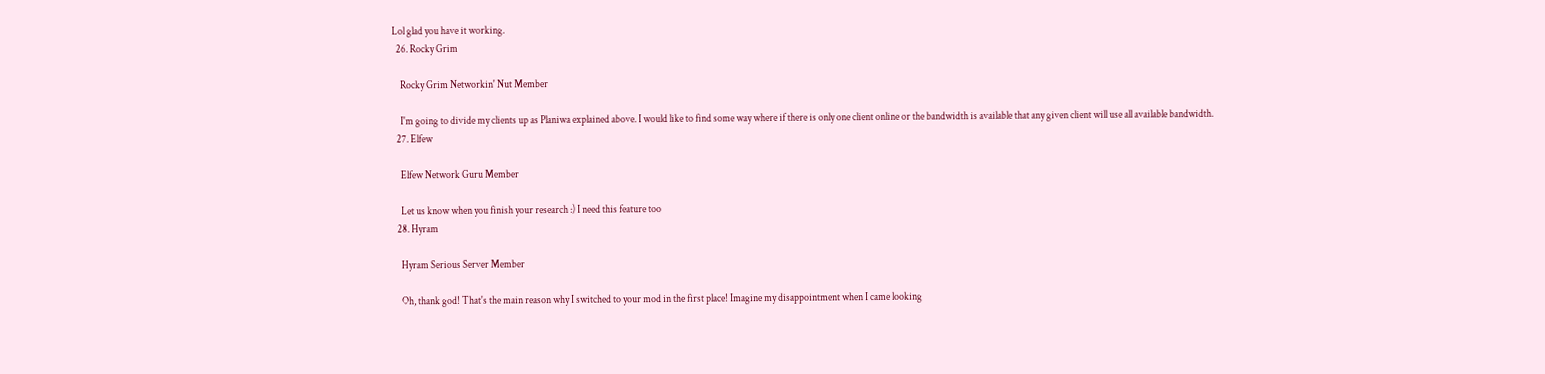Lol glad you have it working.
  26. Rocky Grim

    Rocky Grim Networkin' Nut Member

    I'm going to divide my clients up as Planiwa explained above. I would like to find some way where if there is only one client online or the bandwidth is available that any given client will use all available bandwidth.
  27. Elfew

    Elfew Network Guru Member

    Let us know when you finish your research :) I need this feature too
  28. Hyram

    Hyram Serious Server Member

    Oh, thank god! That's the main reason why I switched to your mod in the first place! Imagine my disappointment when I came looking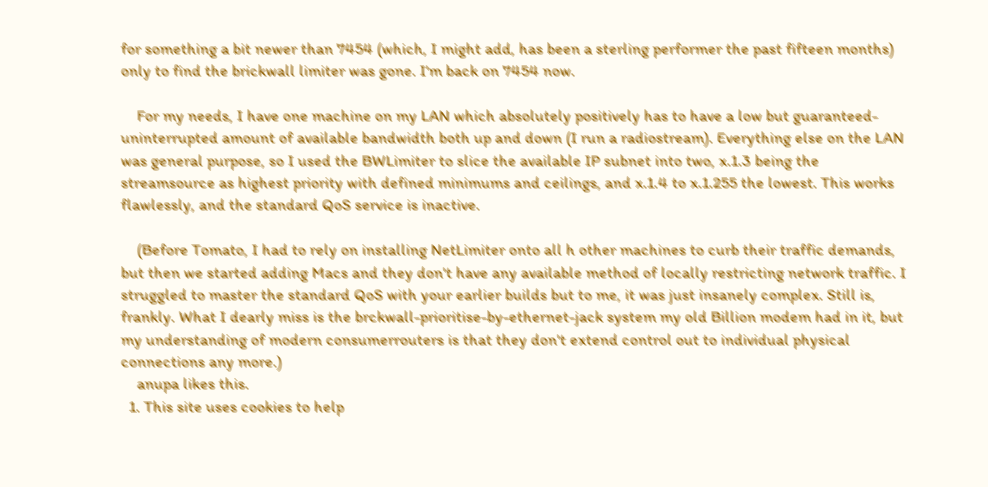for something a bit newer than 7454 (which, I might add, has been a sterling performer the past fifteen months) only to find the brickwall limiter was gone. I'm back on 7454 now.

    For my needs, I have one machine on my LAN which absolutely positively has to have a low but guaranteed-uninterrupted amount of available bandwidth both up and down (I run a radiostream). Everything else on the LAN was general purpose, so I used the BWLimiter to slice the available IP subnet into two, x.1.3 being the streamsource as highest priority with defined minimums and ceilings, and x.1.4 to x.1.255 the lowest. This works flawlessly, and the standard QoS service is inactive.

    (Before Tomato, I had to rely on installing NetLimiter onto all h other machines to curb their traffic demands, but then we started adding Macs and they don't have any available method of locally restricting network traffic. I struggled to master the standard QoS with your earlier builds but to me, it was just insanely complex. Still is, frankly. What I dearly miss is the brckwall-prioritise-by-ethernet-jack system my old Billion modem had in it, but my understanding of modern consumerrouters is that they don't extend control out to individual physical connections any more.)
    anupa likes this.
  1. This site uses cookies to help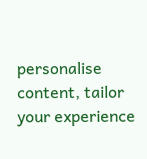personalise content, tailor your experience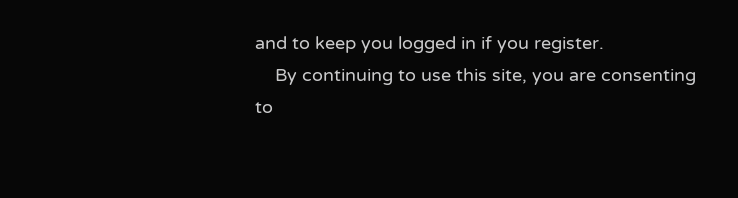and to keep you logged in if you register.
    By continuing to use this site, you are consenting to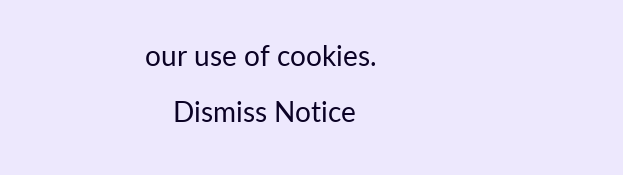our use of cookies.
    Dismiss Notice